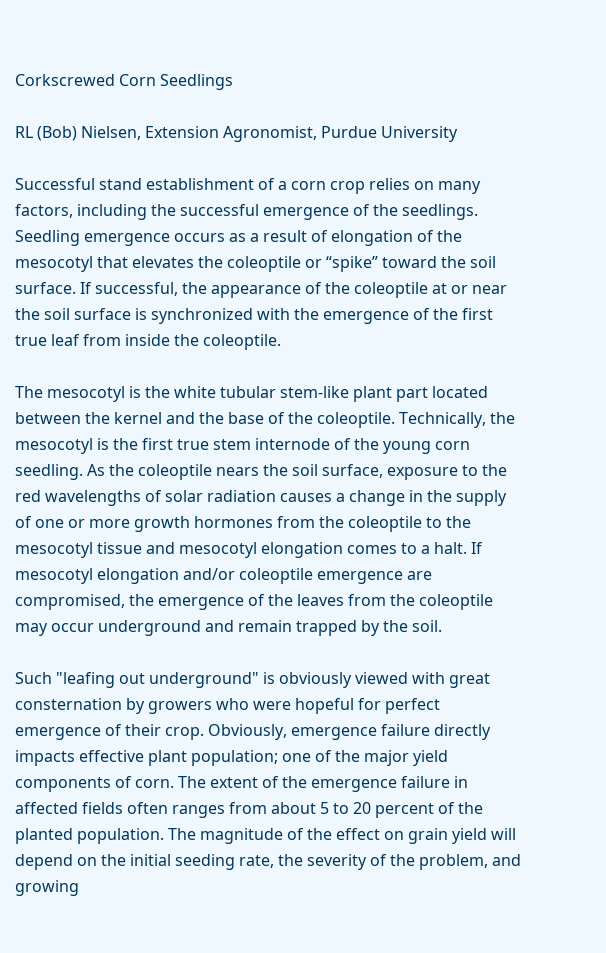Corkscrewed Corn Seedlings

RL (Bob) Nielsen, Extension Agronomist, Purdue University

Successful stand establishment of a corn crop relies on many factors, including the successful emergence of the seedlings. Seedling emergence occurs as a result of elongation of the mesocotyl that elevates the coleoptile or “spike” toward the soil surface. If successful, the appearance of the coleoptile at or near the soil surface is synchronized with the emergence of the first true leaf from inside the coleoptile.

The mesocotyl is the white tubular stem-like plant part located between the kernel and the base of the coleoptile. Technically, the mesocotyl is the first true stem internode of the young corn seedling. As the coleoptile nears the soil surface, exposure to the red wavelengths of solar radiation causes a change in the supply of one or more growth hormones from the coleoptile to the mesocotyl tissue and mesocotyl elongation comes to a halt. If mesocotyl elongation and/or coleoptile emergence are compromised, the emergence of the leaves from the coleoptile may occur underground and remain trapped by the soil.

Such "leafing out underground" is obviously viewed with great consternation by growers who were hopeful for perfect emergence of their crop. Obviously, emergence failure directly impacts effective plant population; one of the major yield components of corn. The extent of the emergence failure in affected fields often ranges from about 5 to 20 percent of the planted population. The magnitude of the effect on grain yield will depend on the initial seeding rate, the severity of the problem, and growing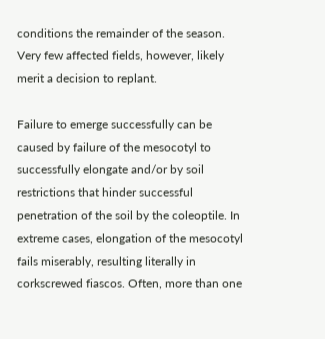conditions the remainder of the season. Very few affected fields, however, likely merit a decision to replant.

Failure to emerge successfully can be caused by failure of the mesocotyl to successfully elongate and/or by soil restrictions that hinder successful penetration of the soil by the coleoptile. In extreme cases, elongation of the mesocotyl fails miserably, resulting literally in corkscrewed fiascos. Often, more than one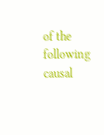of the following causal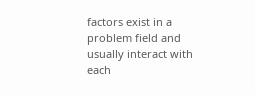factors exist in a problem field and usually interact with each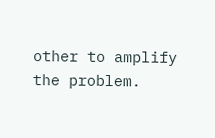other to amplify the problem.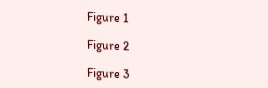Figure 1

Figure 2

Figure 3